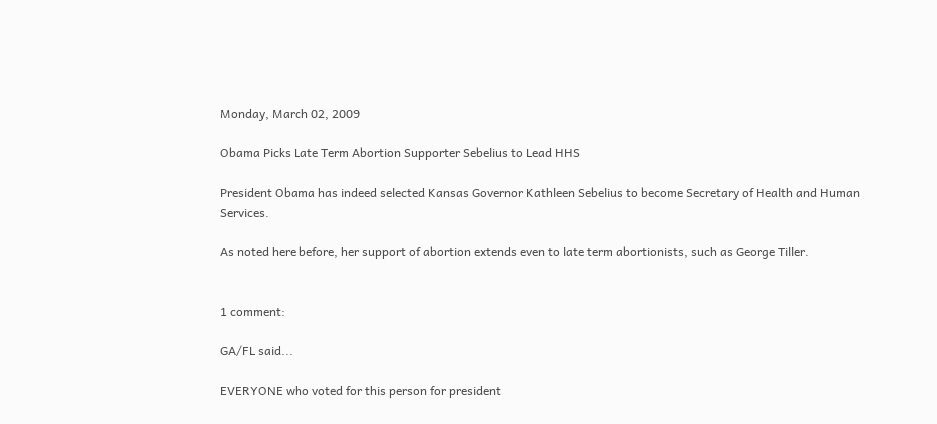Monday, March 02, 2009

Obama Picks Late Term Abortion Supporter Sebelius to Lead HHS

President Obama has indeed selected Kansas Governor Kathleen Sebelius to become Secretary of Health and Human Services.

As noted here before, her support of abortion extends even to late term abortionists, such as George Tiller.


1 comment:

GA/FL said...

EVERYONE who voted for this person for president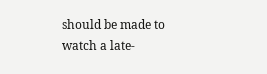should be made to watch a late-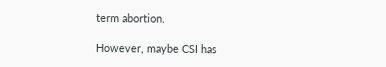term abortion.

However, maybe CSI has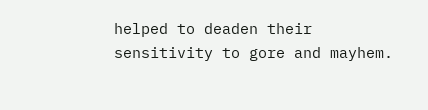helped to deaden their sensitivity to gore and mayhem.